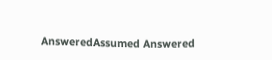AnsweredAssumed Answered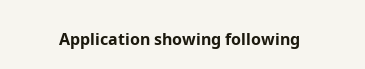Application showing following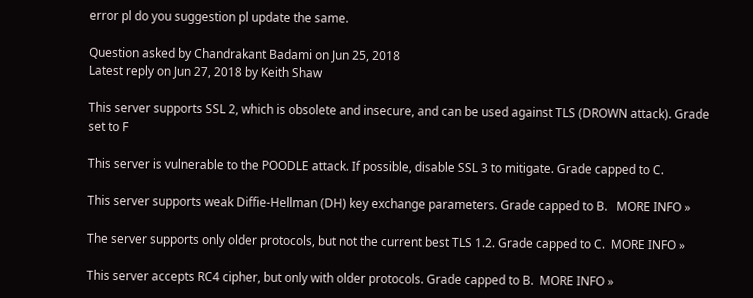error pl do you suggestion pl update the same.

Question asked by Chandrakant Badami on Jun 25, 2018
Latest reply on Jun 27, 2018 by Keith Shaw

This server supports SSL 2, which is obsolete and insecure, and can be used against TLS (DROWN attack). Grade set to F

This server is vulnerable to the POODLE attack. If possible, disable SSL 3 to mitigate. Grade capped to C.

This server supports weak Diffie-Hellman (DH) key exchange parameters. Grade capped to B.   MORE INFO »

The server supports only older protocols, but not the current best TLS 1.2. Grade capped to C.  MORE INFO »

This server accepts RC4 cipher, but only with older protocols. Grade capped to B.  MORE INFO »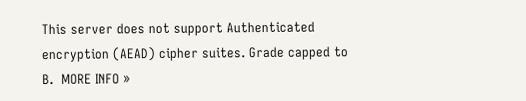This server does not support Authenticated encryption (AEAD) cipher suites. Grade capped to B.  MORE INFO »